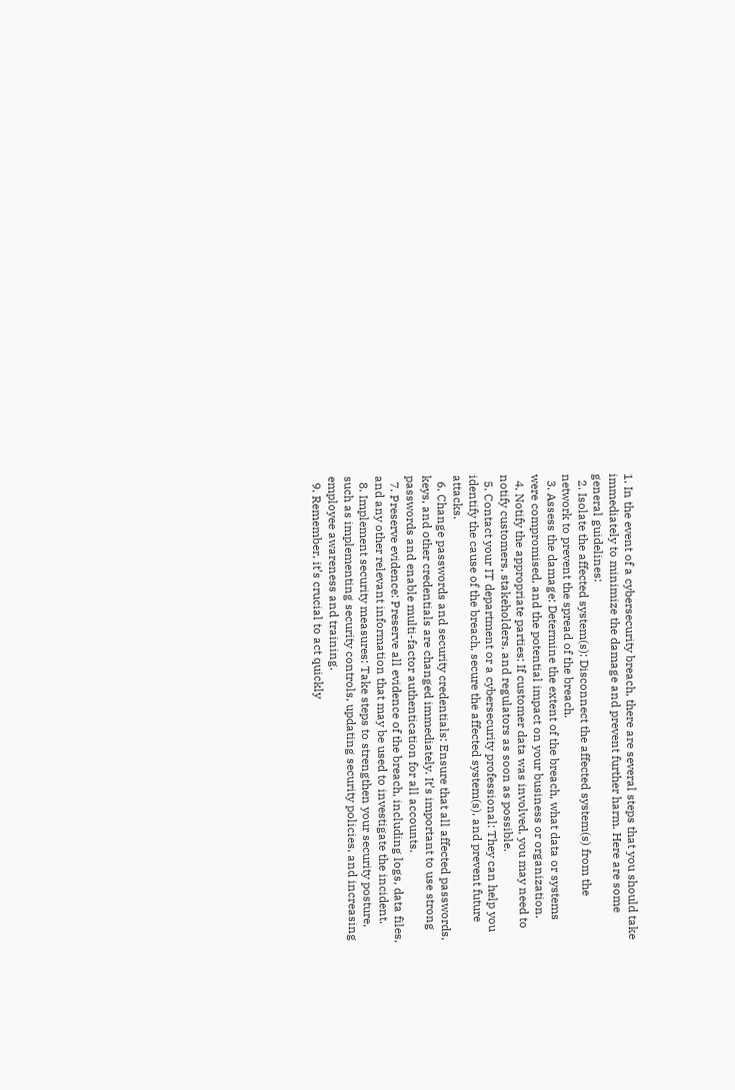1. In the event of a cybersecurity breach, there are several steps that you should take immediately to minimize the damage and prevent further harm. Here are some general guidelines:
  2. Isolate the affected system(s): Disconnect the affected system(s) from the network to prevent the spread of the breach.
  3. Assess the damage: Determine the extent of the breach, what data or systems were compromised, and the potential impact on your business or organization.
  4. Notify the appropriate parties: If customer data was involved, you may need to notify customers, stakeholders, and regulators as soon as possible.
  5. Contact your IT department or a cybersecurity professional: They can help you identify the cause of the breach, secure the affected system(s), and prevent future attacks.
  6. Change passwords and security credentials: Ensure that all affected passwords, keys, and other credentials are changed immediately. It’s important to use strong passwords and enable multi-factor authentication for all accounts.
  7. Preserve evidence: Preserve all evidence of the breach, including logs, data files, and any other relevant information that may be used to investigate the incident.
  8. Implement security measures: Take steps to strengthen your security posture, such as implementing security controls, updating security policies, and increasing employee awareness and training.
  9. Remember, it’s crucial to act quickly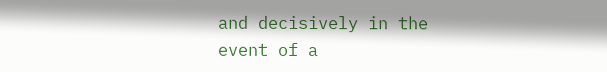and decisively in the event of a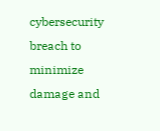cybersecurity breach to minimize damage and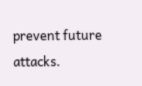prevent future attacks.